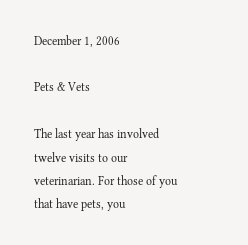December 1, 2006

Pets & Vets

The last year has involved twelve visits to our veterinarian. For those of you that have pets, you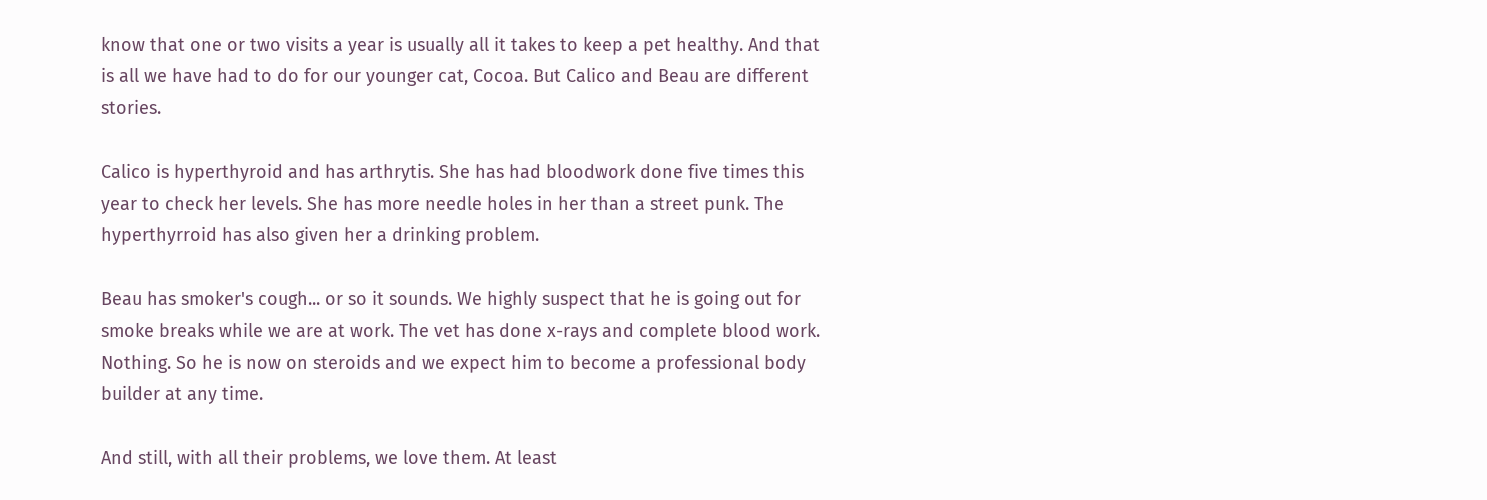know that one or two visits a year is usually all it takes to keep a pet healthy. And that is all we have had to do for our younger cat, Cocoa. But Calico and Beau are different stories.

Calico is hyperthyroid and has arthrytis. She has had bloodwork done five times this year to check her levels. She has more needle holes in her than a street punk. The hyperthyrroid has also given her a drinking problem.

Beau has smoker's cough... or so it sounds. We highly suspect that he is going out for smoke breaks while we are at work. The vet has done x-rays and complete blood work. Nothing. So he is now on steroids and we expect him to become a professional body builder at any time.

And still, with all their problems, we love them. At least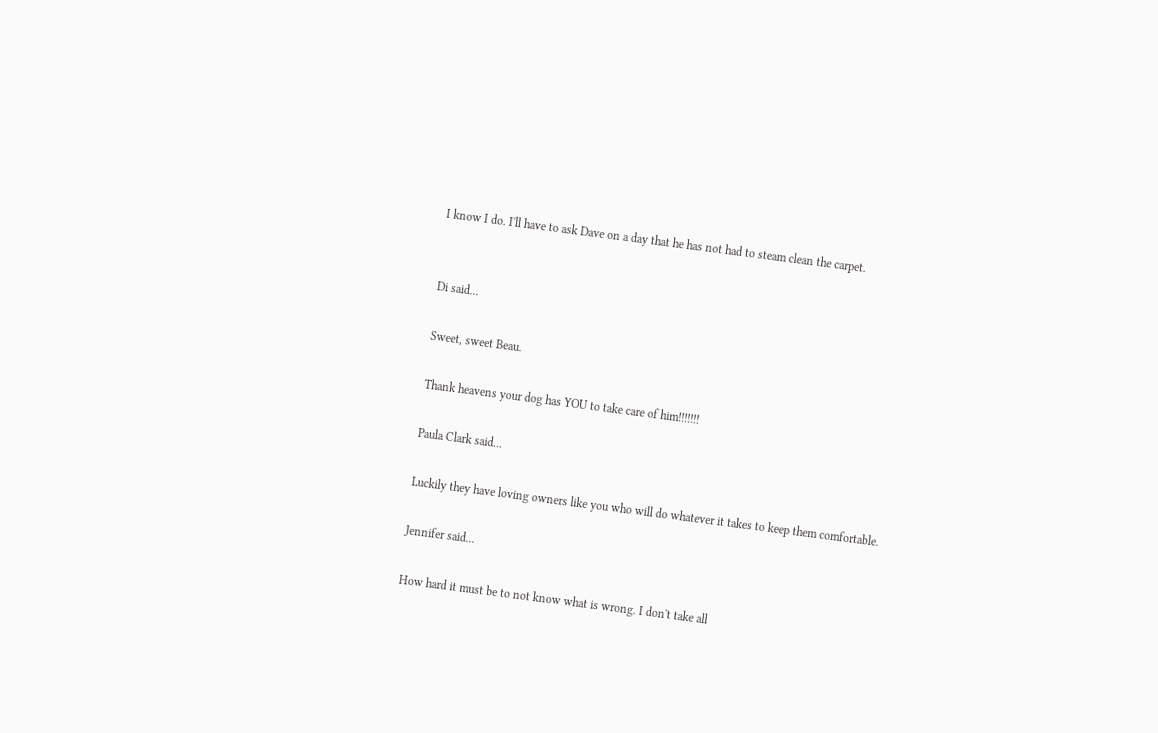I know I do. I'll have to ask Dave on a day that he has not had to steam clean the carpet.


Di said...

Sweet, sweet Beau.

Thank heavens your dog has YOU to take care of him!!!!!!!

Paula Clark said...

Luckily they have loving owners like you who will do whatever it takes to keep them comfortable.

Jennifer said...

How hard it must be to not know what is wrong. I don't take all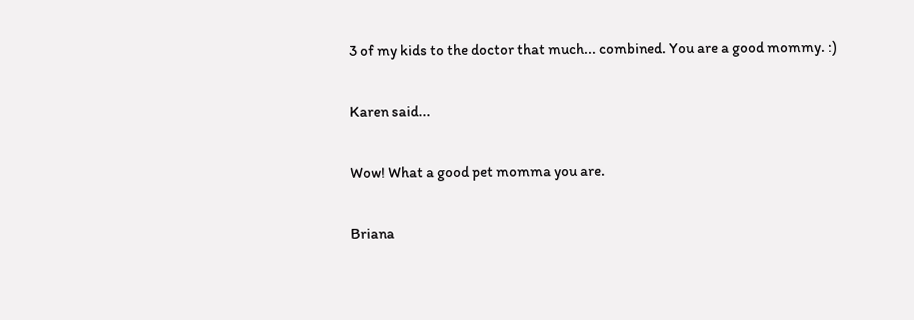3 of my kids to the doctor that much... combined. You are a good mommy. :)

Karen said...

Wow! What a good pet momma you are.

Briana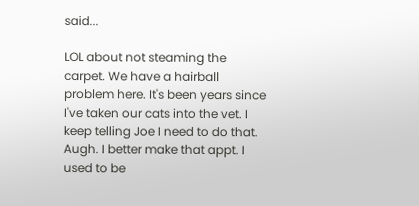said...

LOL about not steaming the carpet. We have a hairball problem here. It's been years since I've taken our cats into the vet. I keep telling Joe I need to do that. Augh. I better make that appt. I used to be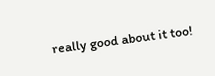really good about it too!